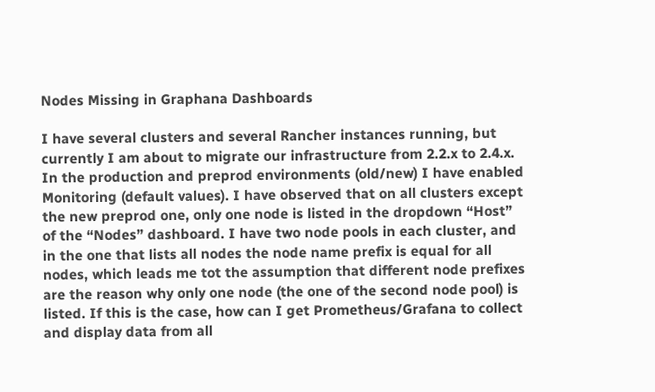Nodes Missing in Graphana Dashboards

I have several clusters and several Rancher instances running, but currently I am about to migrate our infrastructure from 2.2.x to 2.4.x. In the production and preprod environments (old/new) I have enabled Monitoring (default values). I have observed that on all clusters except the new preprod one, only one node is listed in the dropdown “Host” of the “Nodes” dashboard. I have two node pools in each cluster, and in the one that lists all nodes the node name prefix is equal for all nodes, which leads me tot the assumption that different node prefixes are the reason why only one node (the one of the second node pool) is listed. If this is the case, how can I get Prometheus/Grafana to collect and display data from all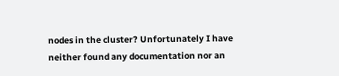nodes in the cluster? Unfortunately I have neither found any documentation nor an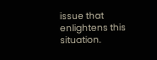issue that enlightens this situation.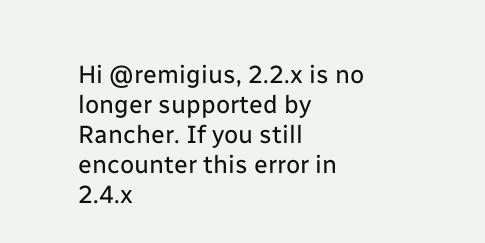Hi @remigius, 2.2.x is no longer supported by Rancher. If you still encounter this error in 2.4.x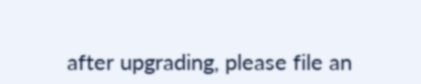after upgrading, please file an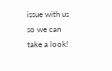issue with us so we can take a look!